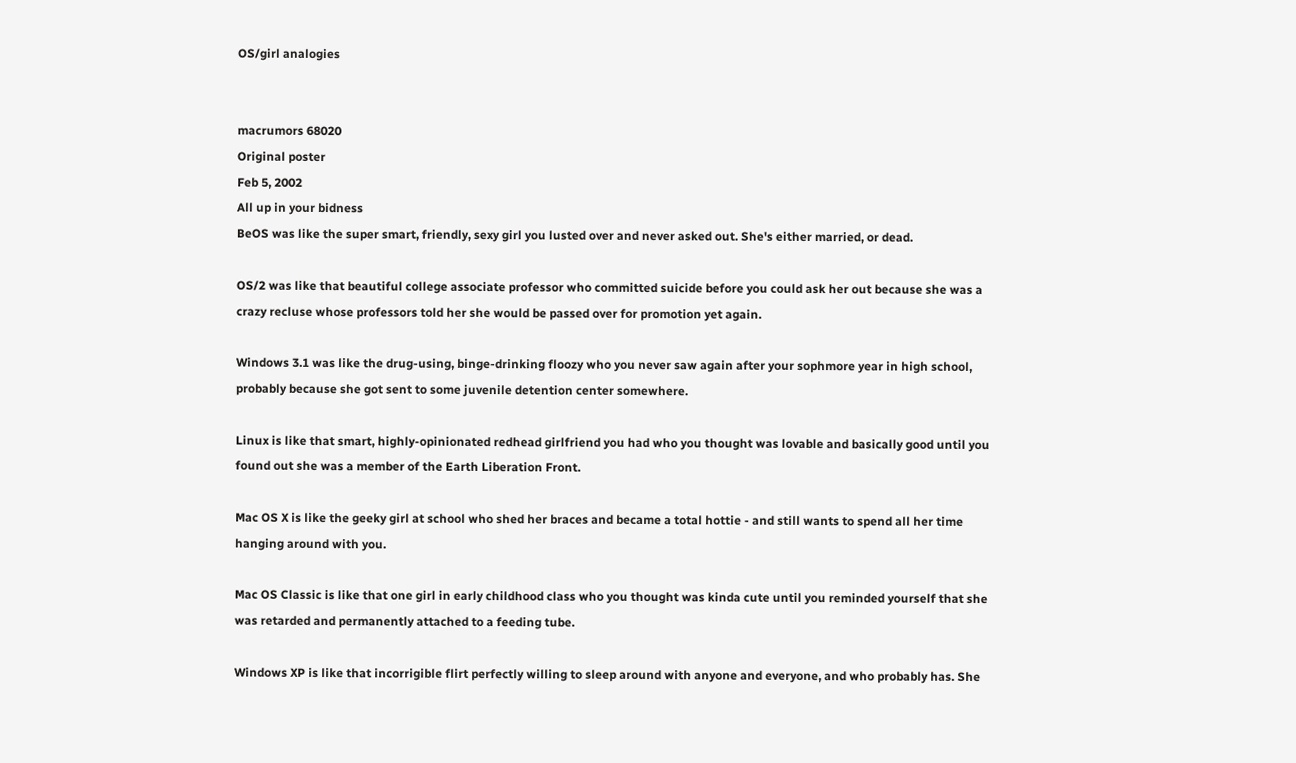OS/girl analogies


macrumors 68020
Original poster
Feb 5, 2002
All up in your bidness
BeOS was like the super smart, friendly, sexy girl you lusted over and never asked out. She's either married, or dead.

OS/2 was like that beautiful college associate professor who committed suicide before you could ask her out because she was a crazy recluse whose professors told her she would be passed over for promotion yet again.

Windows 3.1 was like the drug-using, binge-drinking floozy who you never saw again after your sophmore year in high school, probably because she got sent to some juvenile detention center somewhere.

Linux is like that smart, highly-opinionated redhead girlfriend you had who you thought was lovable and basically good until you found out she was a member of the Earth Liberation Front.

Mac OS X is like the geeky girl at school who shed her braces and became a total hottie - and still wants to spend all her time hanging around with you.

Mac OS Classic is like that one girl in early childhood class who you thought was kinda cute until you reminded yourself that she was retarded and permanently attached to a feeding tube.

Windows XP is like that incorrigible flirt perfectly willing to sleep around with anyone and everyone, and who probably has. She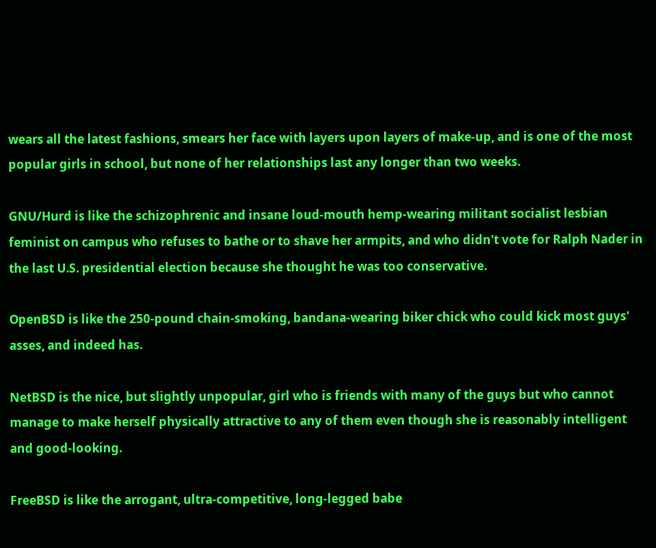wears all the latest fashions, smears her face with layers upon layers of make-up, and is one of the most popular girls in school, but none of her relationships last any longer than two weeks.

GNU/Hurd is like the schizophrenic and insane loud-mouth hemp-wearing militant socialist lesbian feminist on campus who refuses to bathe or to shave her armpits, and who didn't vote for Ralph Nader in the last U.S. presidential election because she thought he was too conservative.

OpenBSD is like the 250-pound chain-smoking, bandana-wearing biker chick who could kick most guys' asses, and indeed has.

NetBSD is the nice, but slightly unpopular, girl who is friends with many of the guys but who cannot manage to make herself physically attractive to any of them even though she is reasonably intelligent and good-looking.

FreeBSD is like the arrogant, ultra-competitive, long-legged babe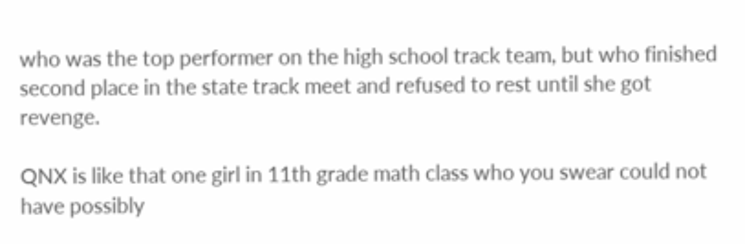who was the top performer on the high school track team, but who finished second place in the state track meet and refused to rest until she got revenge.

QNX is like that one girl in 11th grade math class who you swear could not have possibly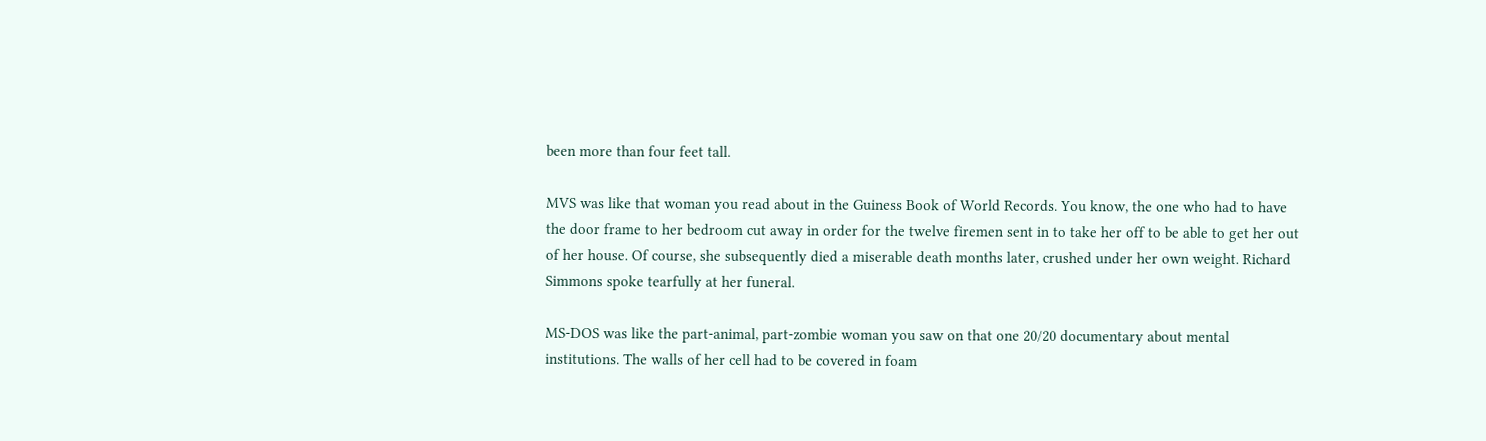been more than four feet tall.

MVS was like that woman you read about in the Guiness Book of World Records. You know, the one who had to have the door frame to her bedroom cut away in order for the twelve firemen sent in to take her off to be able to get her out of her house. Of course, she subsequently died a miserable death months later, crushed under her own weight. Richard Simmons spoke tearfully at her funeral.

MS-DOS was like the part-animal, part-zombie woman you saw on that one 20/20 documentary about mental institutions. The walls of her cell had to be covered in foam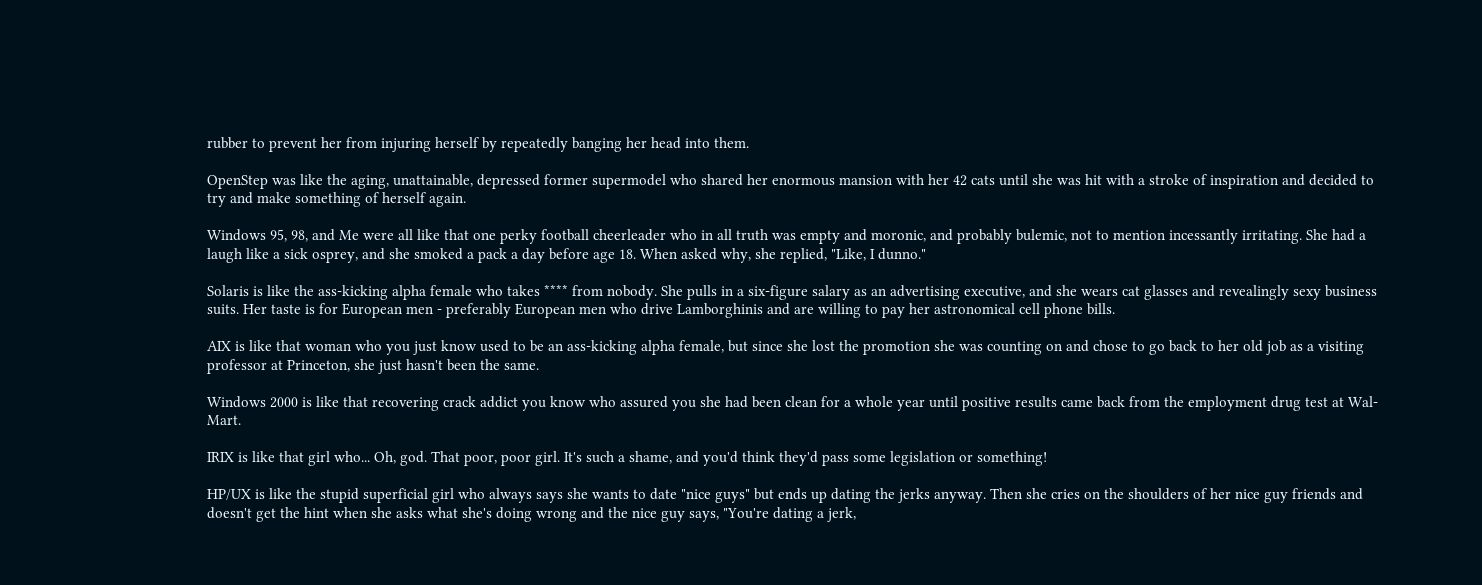rubber to prevent her from injuring herself by repeatedly banging her head into them.

OpenStep was like the aging, unattainable, depressed former supermodel who shared her enormous mansion with her 42 cats until she was hit with a stroke of inspiration and decided to try and make something of herself again.

Windows 95, 98, and Me were all like that one perky football cheerleader who in all truth was empty and moronic, and probably bulemic, not to mention incessantly irritating. She had a laugh like a sick osprey, and she smoked a pack a day before age 18. When asked why, she replied, "Like, I dunno."

Solaris is like the ass-kicking alpha female who takes **** from nobody. She pulls in a six-figure salary as an advertising executive, and she wears cat glasses and revealingly sexy business suits. Her taste is for European men - preferably European men who drive Lamborghinis and are willing to pay her astronomical cell phone bills.

AIX is like that woman who you just know used to be an ass-kicking alpha female, but since she lost the promotion she was counting on and chose to go back to her old job as a visiting professor at Princeton, she just hasn't been the same.

Windows 2000 is like that recovering crack addict you know who assured you she had been clean for a whole year until positive results came back from the employment drug test at Wal-Mart.

IRIX is like that girl who... Oh, god. That poor, poor girl. It's such a shame, and you'd think they'd pass some legislation or something!

HP/UX is like the stupid superficial girl who always says she wants to date "nice guys" but ends up dating the jerks anyway. Then she cries on the shoulders of her nice guy friends and doesn't get the hint when she asks what she's doing wrong and the nice guy says, "You're dating a jerk,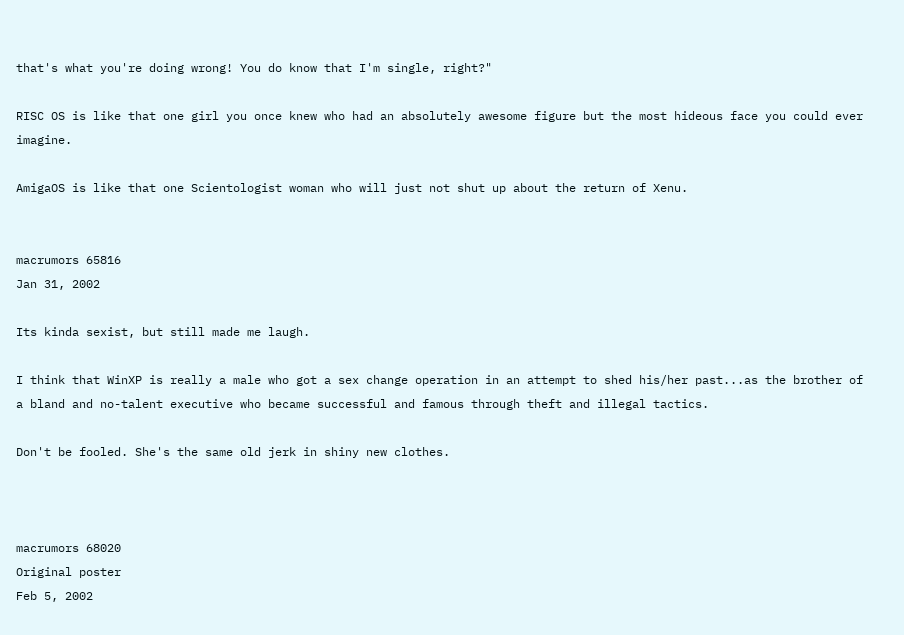that's what you're doing wrong! You do know that I'm single, right?"

RISC OS is like that one girl you once knew who had an absolutely awesome figure but the most hideous face you could ever imagine.

AmigaOS is like that one Scientologist woman who will just not shut up about the return of Xenu.


macrumors 65816
Jan 31, 2002

Its kinda sexist, but still made me laugh.

I think that WinXP is really a male who got a sex change operation in an attempt to shed his/her past...as the brother of a bland and no-talent executive who became successful and famous through theft and illegal tactics.

Don't be fooled. She's the same old jerk in shiny new clothes.



macrumors 68020
Original poster
Feb 5, 2002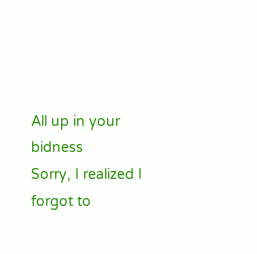All up in your bidness
Sorry, I realized I forgot to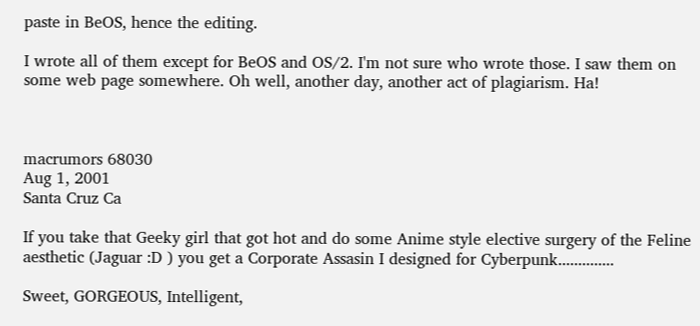paste in BeOS, hence the editing.

I wrote all of them except for BeOS and OS/2. I'm not sure who wrote those. I saw them on some web page somewhere. Oh well, another day, another act of plagiarism. Ha!



macrumors 68030
Aug 1, 2001
Santa Cruz Ca

If you take that Geeky girl that got hot and do some Anime style elective surgery of the Feline aesthetic (Jaguar :D ) you get a Corporate Assasin I designed for Cyberpunk..............

Sweet, GORGEOUS, Intelligent,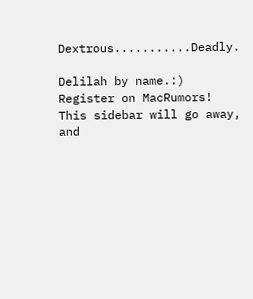Dextrous...........Deadly.

Delilah by name.:)
Register on MacRumors! This sidebar will go away, and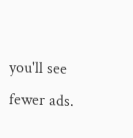you'll see fewer ads.